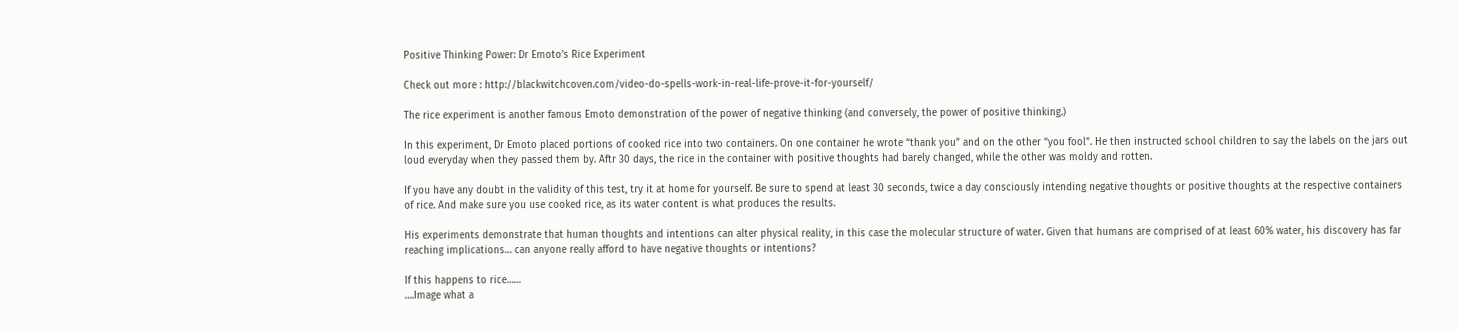Positive Thinking Power: Dr Emoto’s Rice Experiment

Check out more : http://blackwitchcoven.com/video-do-spells-work-in-real-life-prove-it-for-yourself/

The rice experiment is another famous Emoto demonstration of the power of negative thinking (and conversely, the power of positive thinking.)

In this experiment, Dr Emoto placed portions of cooked rice into two containers. On one container he wrote “thank you” and on the other “you fool”. He then instructed school children to say the labels on the jars out loud everyday when they passed them by. Aftr 30 days, the rice in the container with positive thoughts had barely changed, while the other was moldy and rotten.

If you have any doubt in the validity of this test, try it at home for yourself. Be sure to spend at least 30 seconds, twice a day consciously intending negative thoughts or positive thoughts at the respective containers of rice. And make sure you use cooked rice, as its water content is what produces the results.

His experiments demonstrate that human thoughts and intentions can alter physical reality, in this case the molecular structure of water. Given that humans are comprised of at least 60% water, his discovery has far reaching implications… can anyone really afford to have negative thoughts or intentions?

If this happens to rice……
….Image what a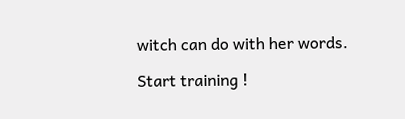witch can do with her words.

Start training !